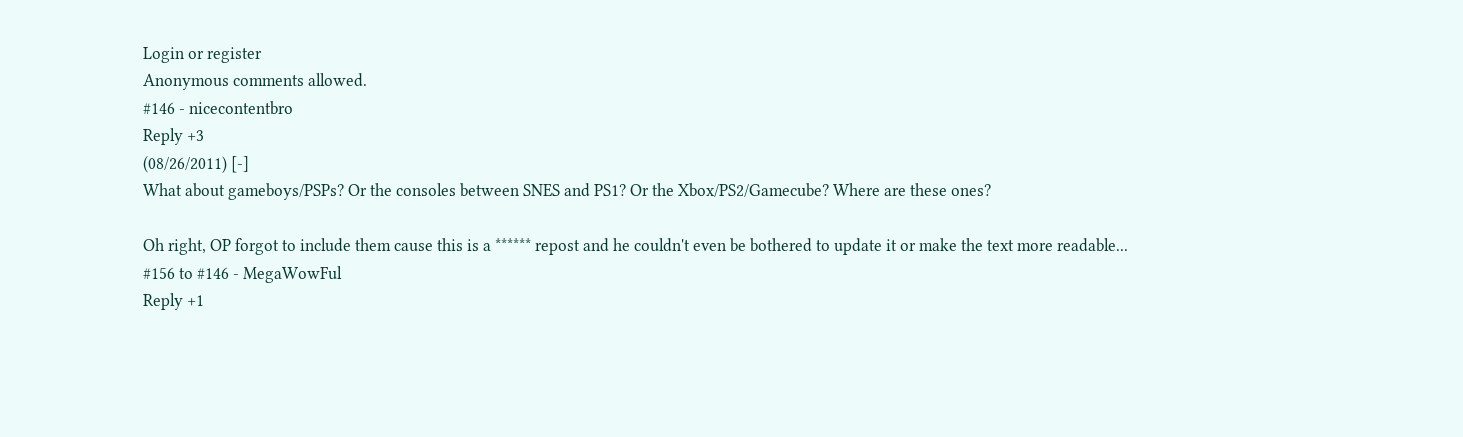Login or register
Anonymous comments allowed.
#146 - nicecontentbro
Reply +3
(08/26/2011) [-]
What about gameboys/PSPs? Or the consoles between SNES and PS1? Or the Xbox/PS2/Gamecube? Where are these ones?

Oh right, OP forgot to include them cause this is a ****** repost and he couldn't even be bothered to update it or make the text more readable...
#156 to #146 - MegaWowFul
Reply +1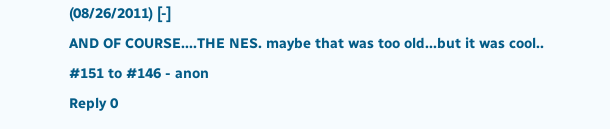(08/26/2011) [-]
AND OF COURSE....THE NES. maybe that was too old...but it was cool..
#151 to #146 - anon
Reply 0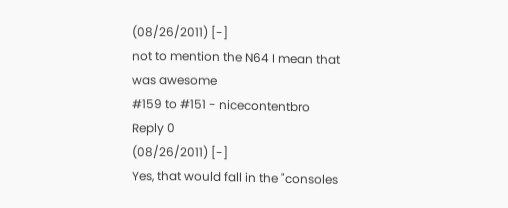(08/26/2011) [-]
not to mention the N64 I mean that was awesome
#159 to #151 - nicecontentbro
Reply 0
(08/26/2011) [-]
Yes, that would fall in the "consoles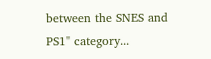between the SNES and PS1" category...